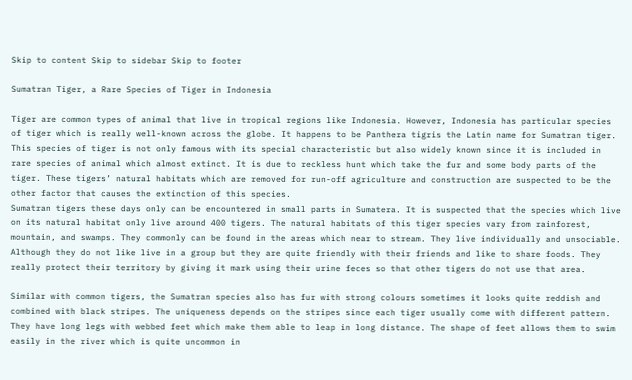Skip to content Skip to sidebar Skip to footer

Sumatran Tiger, a Rare Species of Tiger in Indonesia

Tiger are common types of animal that live in tropical regions like Indonesia. However, Indonesia has particular species of tiger which is really well-known across the globe. It happens to be Panthera tigris the Latin name for Sumatran tiger. This species of tiger is not only famous with its special characteristic but also widely known since it is included in rare species of animal which almost extinct. It is due to reckless hunt which take the fur and some body parts of the tiger. These tigers’ natural habitats which are removed for run-off agriculture and construction are suspected to be the other factor that causes the extinction of this species.
Sumatran tigers these days only can be encountered in small parts in Sumatera. It is suspected that the species which live on its natural habitat only live around 400 tigers. The natural habitats of this tiger species vary from rainforest, mountain, and swamps. They commonly can be found in the areas which near to stream. They live individually and unsociable. Although they do not like live in a group but they are quite friendly with their friends and like to share foods. They really protect their territory by giving it mark using their urine feces so that other tigers do not use that area.

Similar with common tigers, the Sumatran species also has fur with strong colours sometimes it looks quite reddish and combined with black stripes. The uniqueness depends on the stripes since each tiger usually come with different pattern. They have long legs with webbed feet which make them able to leap in long distance. The shape of feet allows them to swim easily in the river which is quite uncommon in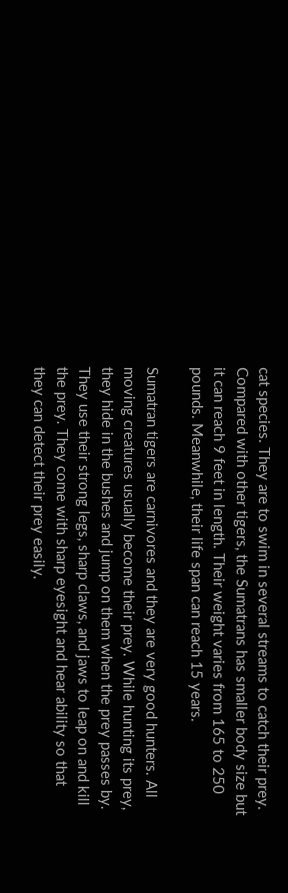cat species. They are to swim in several streams to catch their prey. Compared with other tigers, the Sumatrans has smaller body size but it can reach 9 feet in length. Their weight varies from 165 to 250 pounds. Meanwhile, their life span can reach 15 years.

Sumatran tigers are carnivores and they are very good hunters. All moving creatures usually become their prey. While hunting its prey, they hide in the bushes and jump on them when the prey passes by. They use their strong legs, sharp claws, and jaws to leap on and kill the prey. They come with sharp eyesight and hear ability so that they can detect their prey easily.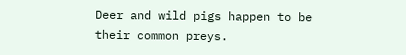Deer and wild pigs happen to be their common preys.